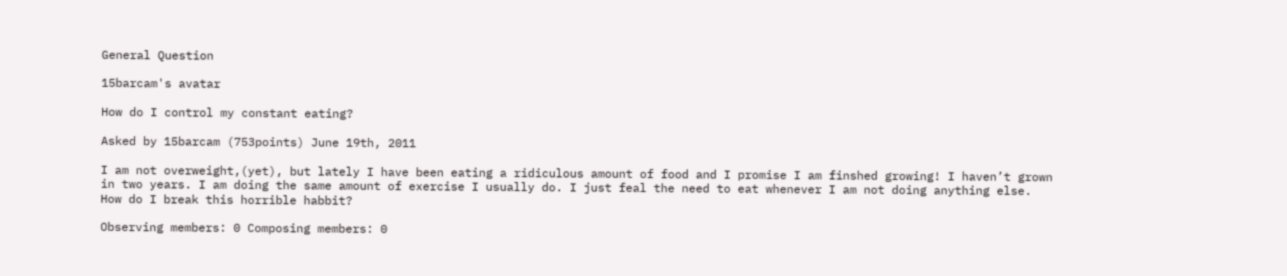General Question

15barcam's avatar

How do I control my constant eating?

Asked by 15barcam (753points) June 19th, 2011

I am not overweight,(yet), but lately I have been eating a ridiculous amount of food and I promise I am finshed growing! I haven’t grown in two years. I am doing the same amount of exercise I usually do. I just feal the need to eat whenever I am not doing anything else. How do I break this horrible habbit?

Observing members: 0 Composing members: 0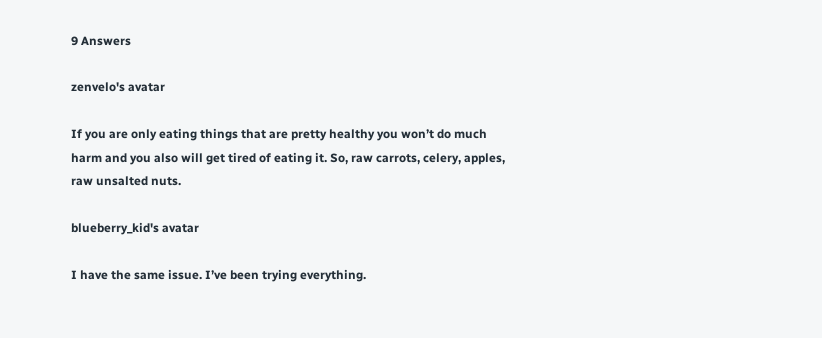9 Answers

zenvelo's avatar

If you are only eating things that are pretty healthy you won’t do much harm and you also will get tired of eating it. So, raw carrots, celery, apples, raw unsalted nuts.

blueberry_kid's avatar

I have the same issue. I’ve been trying everything.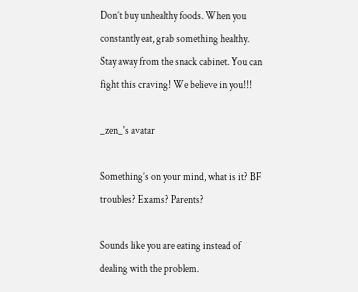Don’t buy unhealthy foods. When you constantly eat, grab something healthy. Stay away from the snack cabinet. You can fight this craving! We believe in you!!!

_zen_'s avatar

Something’s on your mind, what is it? BF troubles? Exams? Parents?

Sounds like you are eating instead of dealing with the problem.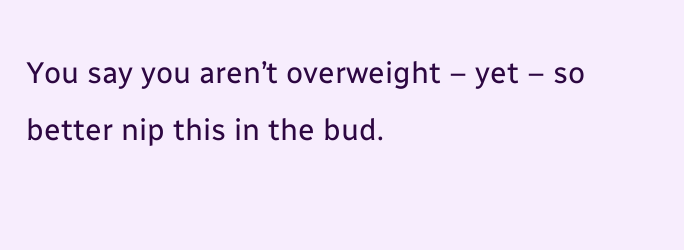You say you aren’t overweight – yet – so better nip this in the bud.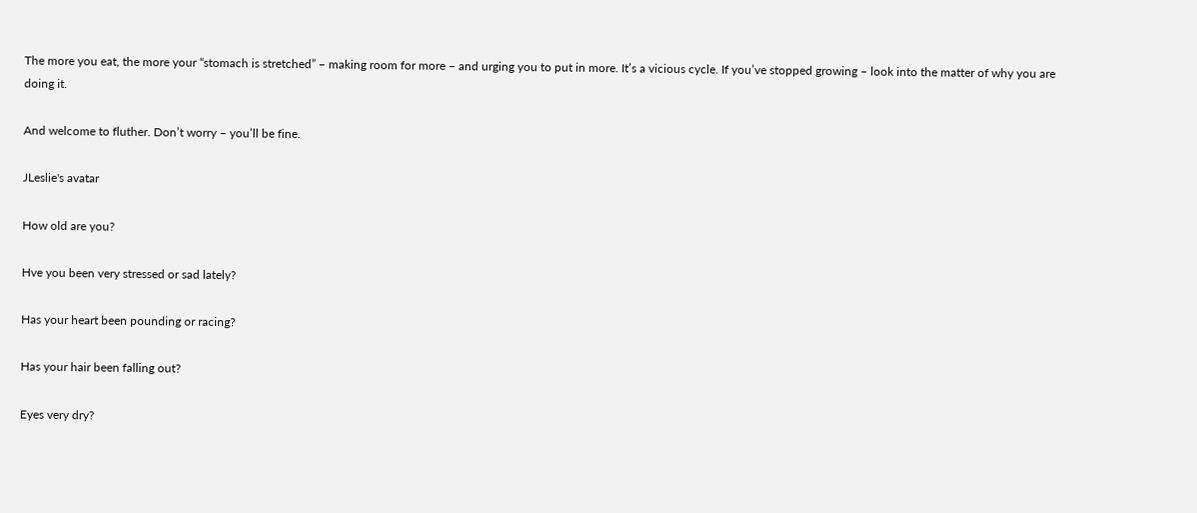The more you eat, the more your “stomach is stretched” – making room for more – and urging you to put in more. It’s a vicious cycle. If you’ve stopped growing – look into the matter of why you are doing it.

And welcome to fluther. Don’t worry – you’ll be fine.

JLeslie's avatar

How old are you?

Hve you been very stressed or sad lately?

Has your heart been pounding or racing?

Has your hair been falling out?

Eyes very dry?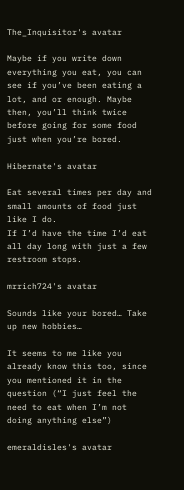The_Inquisitor's avatar

Maybe if you write down everything you eat, you can see if you’ve been eating a lot, and or enough. Maybe then, you’ll think twice before going for some food just when you’re bored.

Hibernate's avatar

Eat several times per day and small amounts of food just like I do.
If I’d have the time I’d eat all day long with just a few restroom stops.

mrrich724's avatar

Sounds like your bored… Take up new hobbies…

It seems to me like you already know this too, since you mentioned it in the question (“I just feel the need to eat when I’m not doing anything else”)

emeraldisles's avatar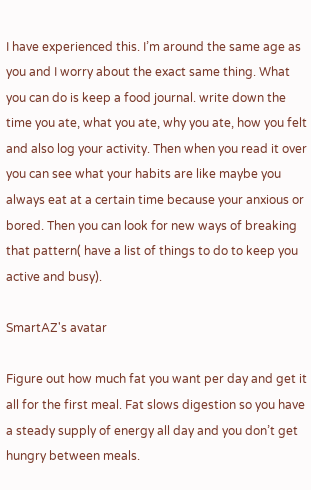I have experienced this. I’m around the same age as you and I worry about the exact same thing. What you can do is keep a food journal. write down the time you ate, what you ate, why you ate, how you felt and also log your activity. Then when you read it over you can see what your habits are like maybe you always eat at a certain time because your anxious or bored. Then you can look for new ways of breaking that pattern( have a list of things to do to keep you active and busy).

SmartAZ's avatar

Figure out how much fat you want per day and get it all for the first meal. Fat slows digestion so you have a steady supply of energy all day and you don’t get hungry between meals.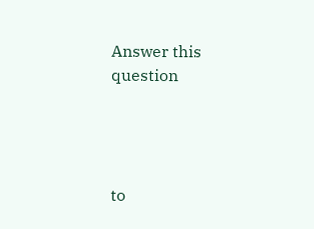Answer this question




to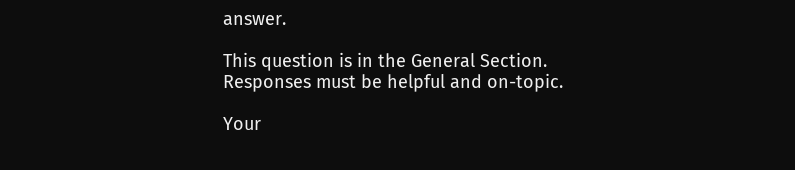answer.

This question is in the General Section. Responses must be helpful and on-topic.

Your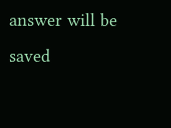answer will be saved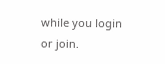while you login or join.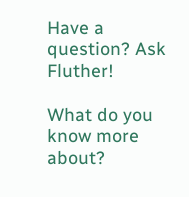Have a question? Ask Fluther!

What do you know more about?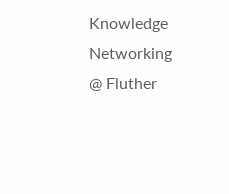Knowledge Networking @ Fluther